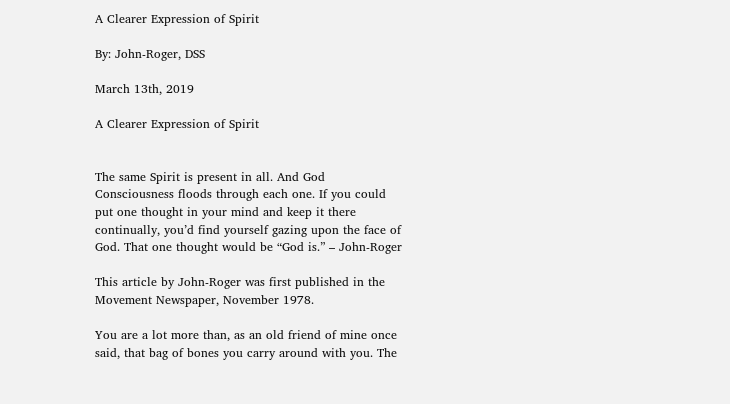A Clearer Expression of Spirit

By: John-Roger, DSS

March 13th, 2019

A Clearer Expression of Spirit


The same Spirit is present in all. And God Consciousness floods through each one. If you could put one thought in your mind and keep it there continually, you’d find yourself gazing upon the face of God. That one thought would be “God is.” – John-Roger

This article by John-Roger was first published in the Movement Newspaper, November 1978.

You are a lot more than, as an old friend of mine once said, that bag of bones you carry around with you. The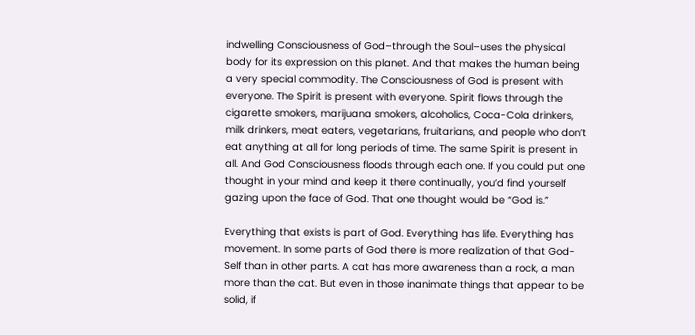indwelling Consciousness of God–through the Soul–uses the physical body for its expression on this planet. And that makes the human being a very special commodity. The Consciousness of God is present with everyone. The Spirit is present with everyone. Spirit flows through the cigarette smokers, marijuana smokers, alcoholics, Coca-Cola drinkers, milk drinkers, meat eaters, vegetarians, fruitarians, and people who don’t eat anything at all for long periods of time. The same Spirit is present in all. And God Consciousness floods through each one. If you could put one thought in your mind and keep it there continually, you’d find yourself gazing upon the face of God. That one thought would be “God is.”

Everything that exists is part of God. Everything has life. Everything has movement. In some parts of God there is more realization of that God-Self than in other parts. A cat has more awareness than a rock, a man more than the cat. But even in those inanimate things that appear to be solid, if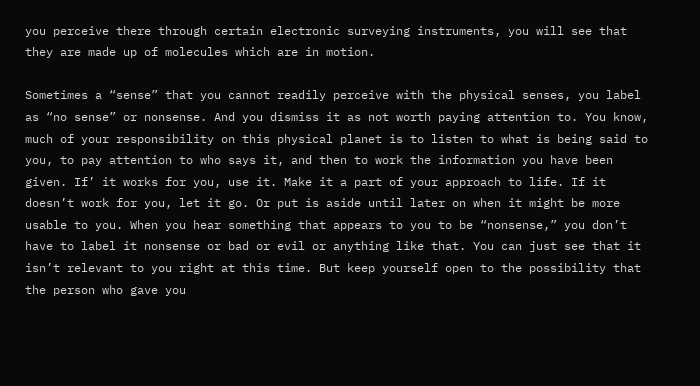you perceive there through certain electronic surveying instruments, you will see that they are made up of molecules which are in motion.

Sometimes a “sense” that you cannot readily perceive with the physical senses, you label as “no sense” or nonsense. And you dismiss it as not worth paying attention to. You know, much of your responsibility on this physical planet is to listen to what is being said to you, to pay attention to who says it, and then to work the information you have been given. If’ it works for you, use it. Make it a part of your approach to life. If it doesn’t work for you, let it go. Or put is aside until later on when it might be more usable to you. When you hear something that appears to you to be “nonsense,” you don’t have to label it nonsense or bad or evil or anything like that. You can just see that it isn’t relevant to you right at this time. But keep yourself open to the possibility that the person who gave you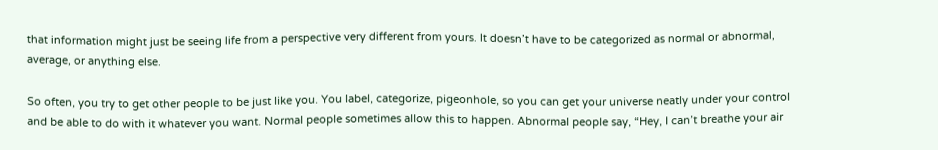that information might just be seeing life from a perspective very different from yours. It doesn’t have to be categorized as normal or abnormal, average, or anything else.

So often, you try to get other people to be just like you. You label, categorize, pigeonhole, so you can get your universe neatly under your control and be able to do with it whatever you want. Normal people sometimes allow this to happen. Abnormal people say, “Hey, I can’t breathe your air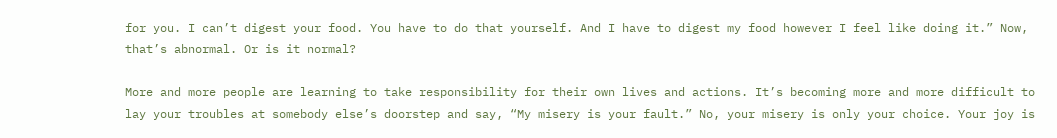for you. I can’t digest your food. You have to do that yourself. And I have to digest my food however I feel like doing it.” Now, that’s abnormal. Or is it normal?

More and more people are learning to take responsibility for their own lives and actions. It’s becoming more and more difficult to lay your troubles at somebody else’s doorstep and say, “My misery is your fault.” No, your misery is only your choice. Your joy is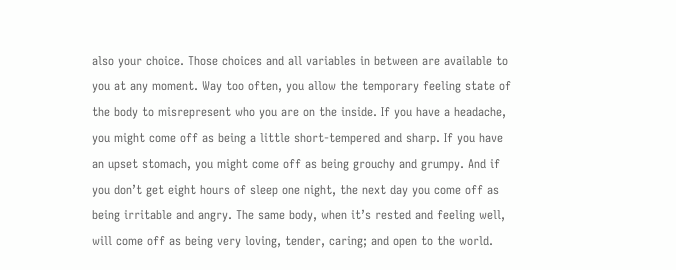also your choice. Those choices and all variables in between are available to you at any moment. Way too often, you allow the temporary feeling state of the body to misrepresent who you are on the inside. If you have a headache, you might come off as being a little short-tempered and sharp. If you have an upset stomach, you might come off as being grouchy and grumpy. And if you don’t get eight hours of sleep one night, the next day you come off as being irritable and angry. The same body, when it’s rested and feeling well, will come off as being very loving, tender, caring; and open to the world.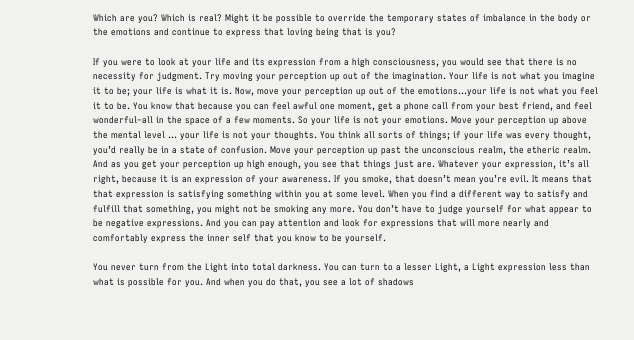Which are you? Which is real? Might it be possible to override the temporary states of imbalance in the body or the emotions and continue to express that loving being that is you?

If you were to look at your life and its expression from a high consciousness, you would see that there is no necessity for judgment. Try moving your perception up out of the imagination. Your life is not what you imagine it to be; your life is what it is. Now, move your perception up out of the emotions…your life is not what you feel it to be. You know that because you can feel awful one moment, get a phone call from your best friend, and feel wonderful–all in the space of a few moments. So your life is not your emotions. Move your perception up above the mental level … your life is not your thoughts. You think all sorts of things; if your life was every thought, you’d really be in a state of confusion. Move your perception up past the unconscious realm, the etheric realm. And as you get your perception up high enough, you see that things just are. Whatever your expression, it’s all right, because it is an expression of your awareness. If you smoke, that doesn’t mean you’re evil. It means that that expression is satisfying something within you at some level. When you find a different way to satisfy and fulfill that something, you might not be smoking any more. You don’t have to judge yourself for what appear to be negative expressions. And you can pay attention and look for expressions that will more nearly and comfortably express the inner self that you know to be yourself.

You never turn from the Light into total darkness. You can turn to a lesser Light, a Light expression less than what is possible for you. And when you do that, you see a lot of shadows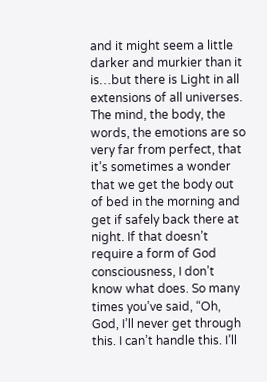and it might seem a little darker and murkier than it is…but there is Light in all extensions of all universes. The mind, the body, the words, the emotions are so very far from perfect, that it’s sometimes a wonder that we get the body out of bed in the morning and get if safely back there at night. If that doesn’t require a form of God consciousness, I don’t know what does. So many times you’ve said, “Oh, God, I’ll never get through this. I can’t handle this. I’ll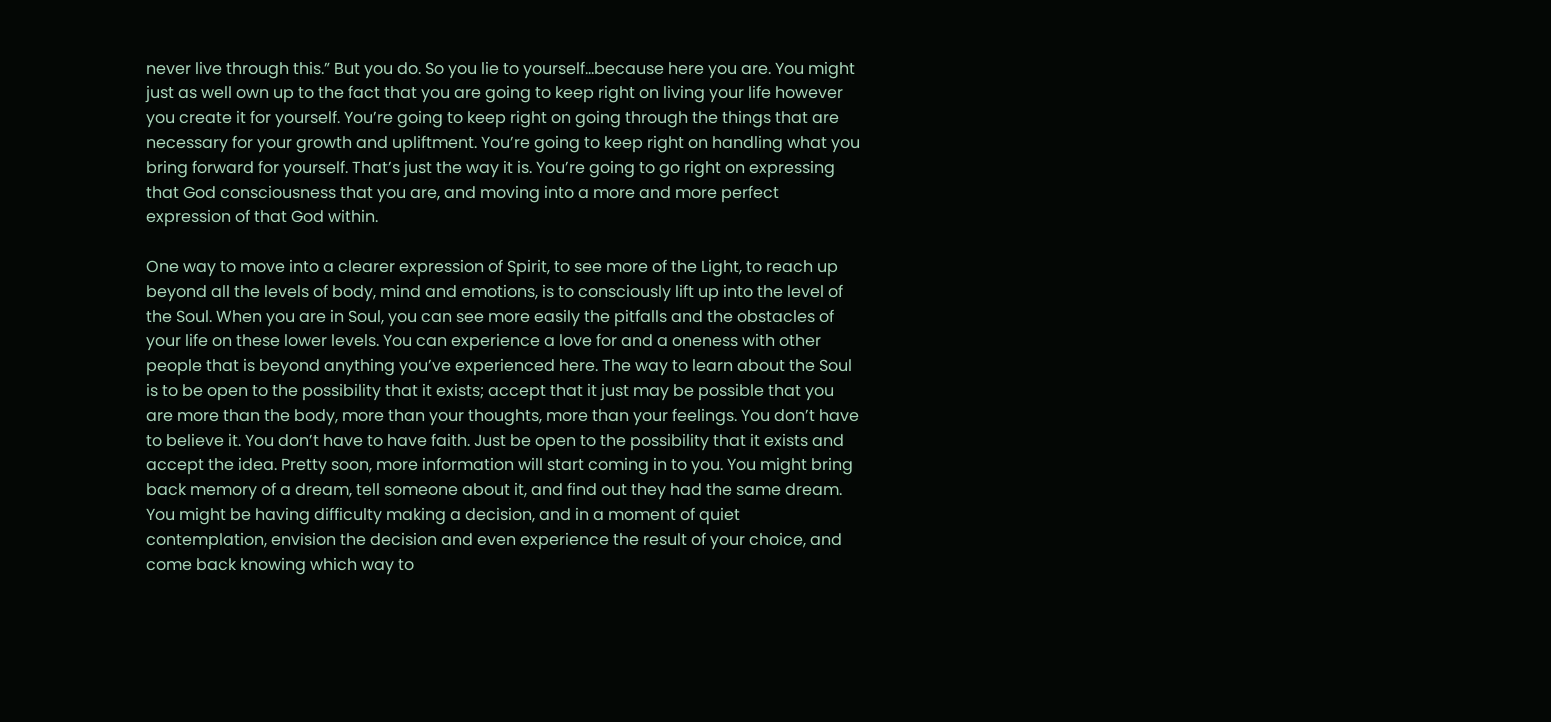never live through this.” But you do. So you lie to yourself…because here you are. You might just as well own up to the fact that you are going to keep right on living your life however you create it for yourself. You’re going to keep right on going through the things that are necessary for your growth and upliftment. You’re going to keep right on handling what you bring forward for yourself. That’s just the way it is. You’re going to go right on expressing that God consciousness that you are, and moving into a more and more perfect expression of that God within.

One way to move into a clearer expression of Spirit, to see more of the Light, to reach up beyond all the levels of body, mind and emotions, is to consciously lift up into the level of the Soul. When you are in Soul, you can see more easily the pitfalls and the obstacles of your life on these lower levels. You can experience a love for and a oneness with other people that is beyond anything you’ve experienced here. The way to learn about the Soul is to be open to the possibility that it exists; accept that it just may be possible that you are more than the body, more than your thoughts, more than your feelings. You don’t have to believe it. You don’t have to have faith. Just be open to the possibility that it exists and accept the idea. Pretty soon, more information will start coming in to you. You might bring back memory of a dream, tell someone about it, and find out they had the same dream. You might be having difficulty making a decision, and in a moment of quiet contemplation, envision the decision and even experience the result of your choice, and come back knowing which way to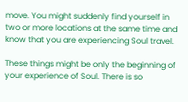move. You might suddenly find yourself in two or more locations at the same time and know that you are experiencing Soul travel.

These things might be only the beginning of your experience of Soul. There is so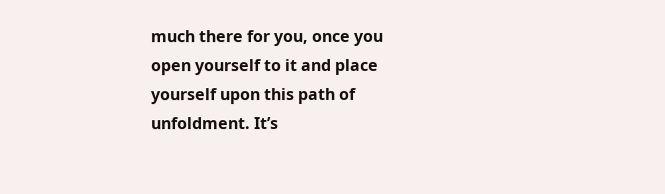much there for you, once you open yourself to it and place yourself upon this path of unfoldment. It’s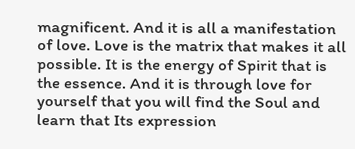magnificent. And it is all a manifestation of love. Love is the matrix that makes it all possible. It is the energy of Spirit that is the essence. And it is through love for yourself that you will find the Soul and learn that Its expression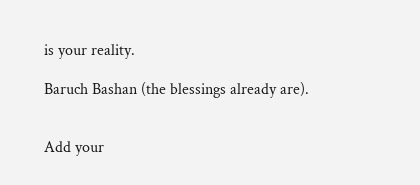is your reality.

Baruch Bashan (the blessings already are).


Add your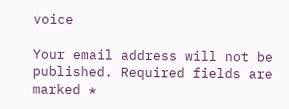voice

Your email address will not be published. Required fields are marked *